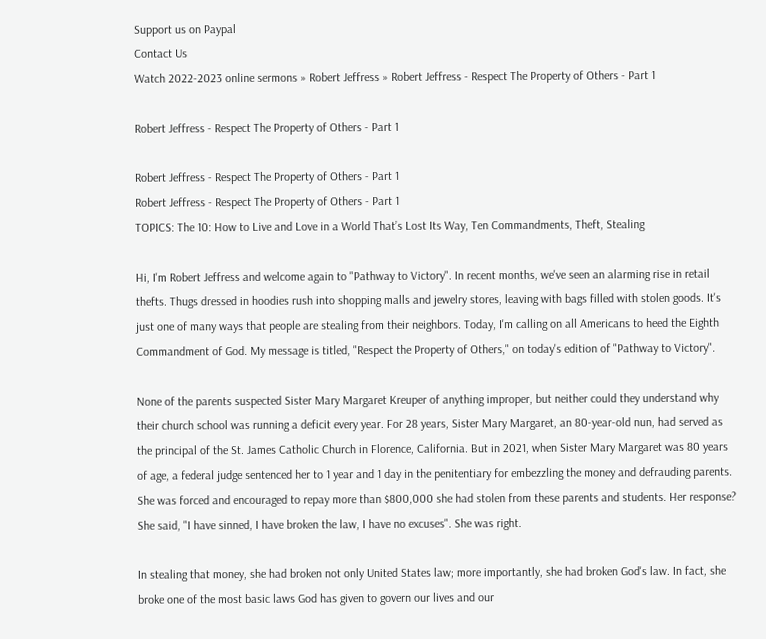Support us on Paypal
Contact Us
Watch 2022-2023 online sermons » Robert Jeffress » Robert Jeffress - Respect The Property of Others - Part 1

Robert Jeffress - Respect The Property of Others - Part 1

Robert Jeffress - Respect The Property of Others - Part 1
Robert Jeffress - Respect The Property of Others - Part 1
TOPICS: The 10: How to Live and Love in a World That’s Lost Its Way, Ten Commandments, Theft, Stealing

Hi, I'm Robert Jeffress and welcome again to "Pathway to Victory". In recent months, we've seen an alarming rise in retail thefts. Thugs dressed in hoodies rush into shopping malls and jewelry stores, leaving with bags filled with stolen goods. It's just one of many ways that people are stealing from their neighbors. Today, I'm calling on all Americans to heed the Eighth Commandment of God. My message is titled, "Respect the Property of Others," on today's edition of "Pathway to Victory".

None of the parents suspected Sister Mary Margaret Kreuper of anything improper, but neither could they understand why their church school was running a deficit every year. For 28 years, Sister Mary Margaret, an 80-year-old nun, had served as the principal of the St. James Catholic Church in Florence, California. But in 2021, when Sister Mary Margaret was 80 years of age, a federal judge sentenced her to 1 year and 1 day in the penitentiary for embezzling the money and defrauding parents. She was forced and encouraged to repay more than $800,000 she had stolen from these parents and students. Her response? She said, "I have sinned, I have broken the law, I have no excuses". She was right.

In stealing that money, she had broken not only United States law; more importantly, she had broken God's law. In fact, she broke one of the most basic laws God has given to govern our lives and our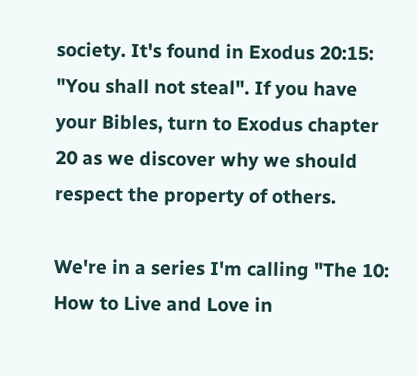society. It's found in Exodus 20:15: "You shall not steal". If you have your Bibles, turn to Exodus chapter 20 as we discover why we should respect the property of others.

We're in a series I'm calling "The 10: How to Live and Love in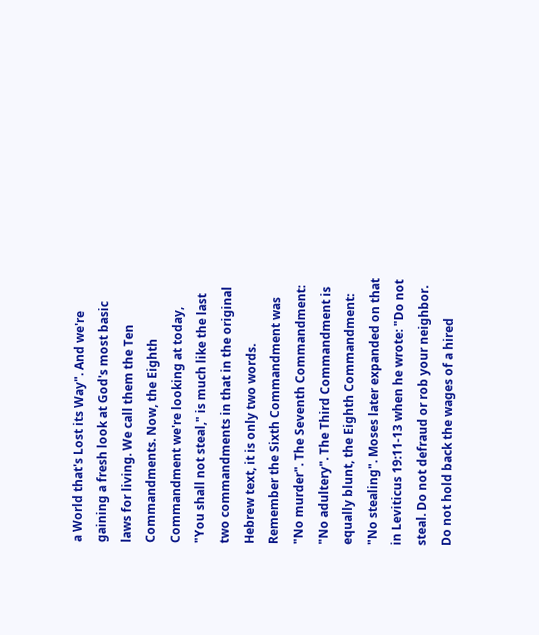a World that's Lost its Way". And we're gaining a fresh look at God's most basic laws for living. We call them the Ten Commandments. Now, the Eighth Commandment we're looking at today, "You shall not steal," is much like the last two commandments in that in the original Hebrew text, it is only two words. Remember the Sixth Commandment was "No murder". The Seventh Commandment: "No adultery". The Third Commandment is equally blunt, the Eighth Commandment: "No stealing". Moses later expanded on that in Leviticus 19:11-13 when he wrote: "Do not steal. Do not defraud or rob your neighbor. Do not hold back the wages of a hired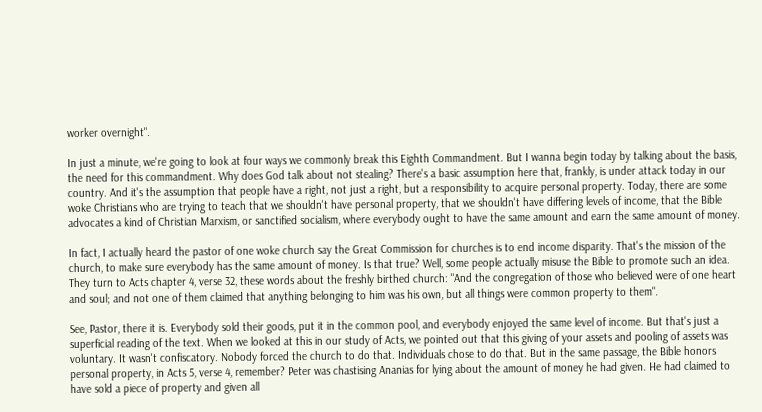worker overnight".

In just a minute, we're going to look at four ways we commonly break this Eighth Commandment. But I wanna begin today by talking about the basis, the need for this commandment. Why does God talk about not stealing? There's a basic assumption here that, frankly, is under attack today in our country. And it's the assumption that people have a right, not just a right, but a responsibility to acquire personal property. Today, there are some woke Christians who are trying to teach that we shouldn't have personal property, that we shouldn't have differing levels of income, that the Bible advocates a kind of Christian Marxism, or sanctified socialism, where everybody ought to have the same amount and earn the same amount of money.

In fact, I actually heard the pastor of one woke church say the Great Commission for churches is to end income disparity. That's the mission of the church, to make sure everybody has the same amount of money. Is that true? Well, some people actually misuse the Bible to promote such an idea. They turn to Acts chapter 4, verse 32, these words about the freshly birthed church: "And the congregation of those who believed were of one heart and soul; and not one of them claimed that anything belonging to him was his own, but all things were common property to them".

See, Pastor, there it is. Everybody sold their goods, put it in the common pool, and everybody enjoyed the same level of income. But that's just a superficial reading of the text. When we looked at this in our study of Acts, we pointed out that this giving of your assets and pooling of assets was voluntary. It wasn't confiscatory. Nobody forced the church to do that. Individuals chose to do that. But in the same passage, the Bible honors personal property, in Acts 5, verse 4, remember? Peter was chastising Ananias for lying about the amount of money he had given. He had claimed to have sold a piece of property and given all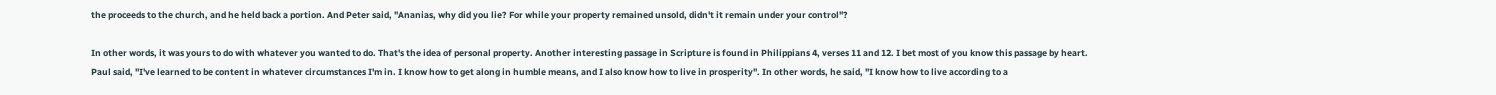the proceeds to the church, and he held back a portion. And Peter said, "Ananias, why did you lie? For while your property remained unsold, didn't it remain under your control"?

In other words, it was yours to do with whatever you wanted to do. That's the idea of personal property. Another interesting passage in Scripture is found in Philippians 4, verses 11 and 12. I bet most of you know this passage by heart. Paul said, "I've learned to be content in whatever circumstances I'm in. I know how to get along in humble means, and I also know how to live in prosperity". In other words, he said, "I know how to live according to a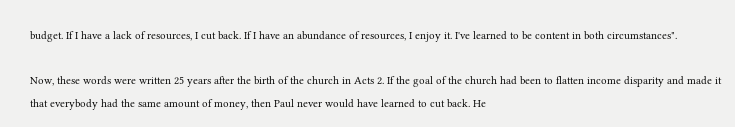budget. If I have a lack of resources, I cut back. If I have an abundance of resources, I enjoy it. I've learned to be content in both circumstances".

Now, these words were written 25 years after the birth of the church in Acts 2. If the goal of the church had been to flatten income disparity and made it that everybody had the same amount of money, then Paul never would have learned to cut back. He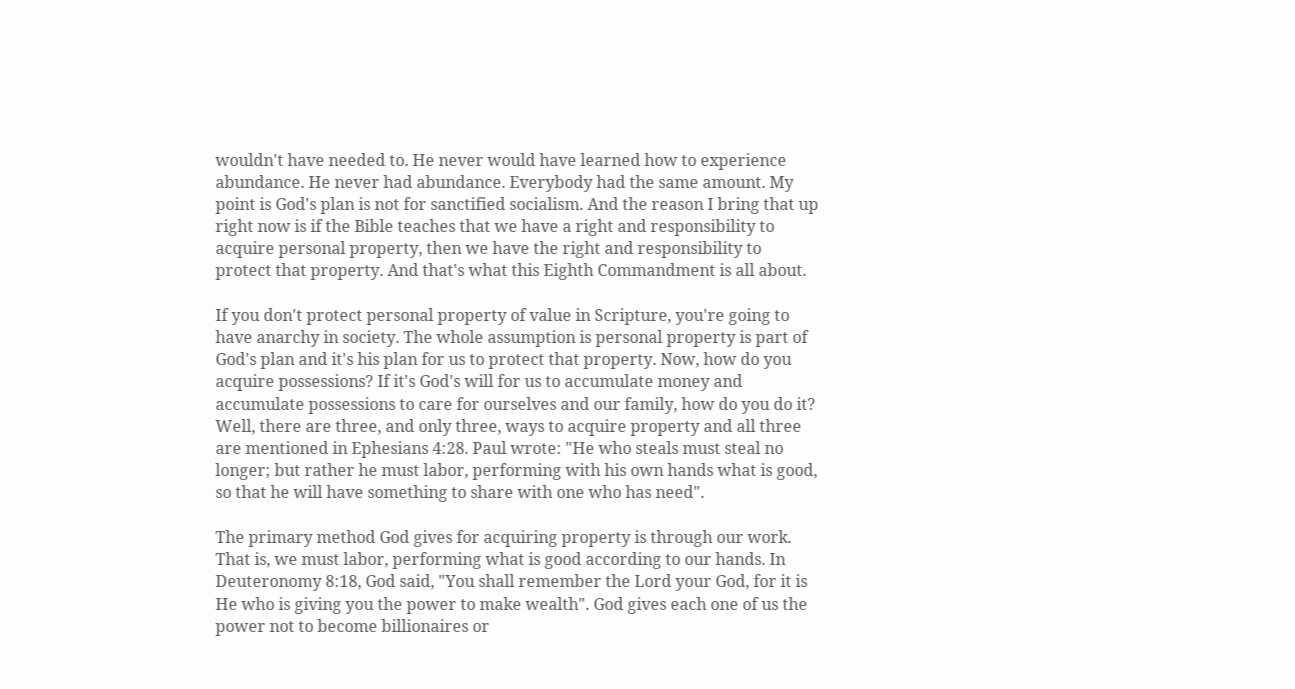wouldn't have needed to. He never would have learned how to experience abundance. He never had abundance. Everybody had the same amount. My point is God's plan is not for sanctified socialism. And the reason I bring that up right now is if the Bible teaches that we have a right and responsibility to acquire personal property, then we have the right and responsibility to protect that property. And that's what this Eighth Commandment is all about.

If you don't protect personal property of value in Scripture, you're going to have anarchy in society. The whole assumption is personal property is part of God's plan and it's his plan for us to protect that property. Now, how do you acquire possessions? If it's God's will for us to accumulate money and accumulate possessions to care for ourselves and our family, how do you do it? Well, there are three, and only three, ways to acquire property and all three are mentioned in Ephesians 4:28. Paul wrote: "He who steals must steal no longer; but rather he must labor, performing with his own hands what is good, so that he will have something to share with one who has need".

The primary method God gives for acquiring property is through our work. That is, we must labor, performing what is good according to our hands. In Deuteronomy 8:18, God said, "You shall remember the Lord your God, for it is He who is giving you the power to make wealth". God gives each one of us the power not to become billionaires or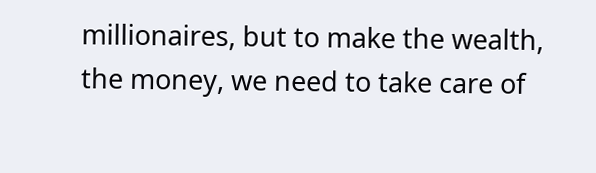millionaires, but to make the wealth, the money, we need to take care of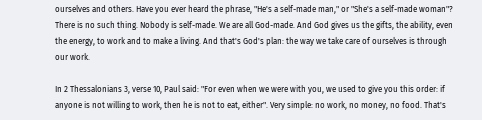ourselves and others. Have you ever heard the phrase, "He's a self-made man," or "She's a self-made woman"? There is no such thing. Nobody is self-made. We are all God-made. And God gives us the gifts, the ability, even the energy, to work and to make a living. And that's God's plan: the way we take care of ourselves is through our work.

In 2 Thessalonians 3, verse 10, Paul said: "For even when we were with you, we used to give you this order: if anyone is not willing to work, then he is not to eat, either". Very simple: no work, no money, no food. That's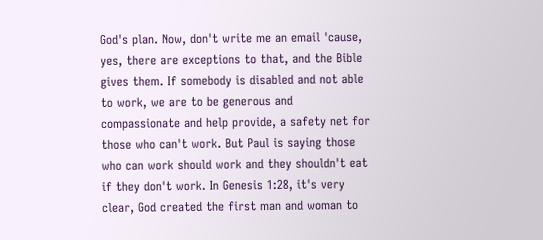God's plan. Now, don't write me an email 'cause, yes, there are exceptions to that, and the Bible gives them. If somebody is disabled and not able to work, we are to be generous and compassionate and help provide, a safety net for those who can't work. But Paul is saying those who can work should work and they shouldn't eat if they don't work. In Genesis 1:28, it's very clear, God created the first man and woman to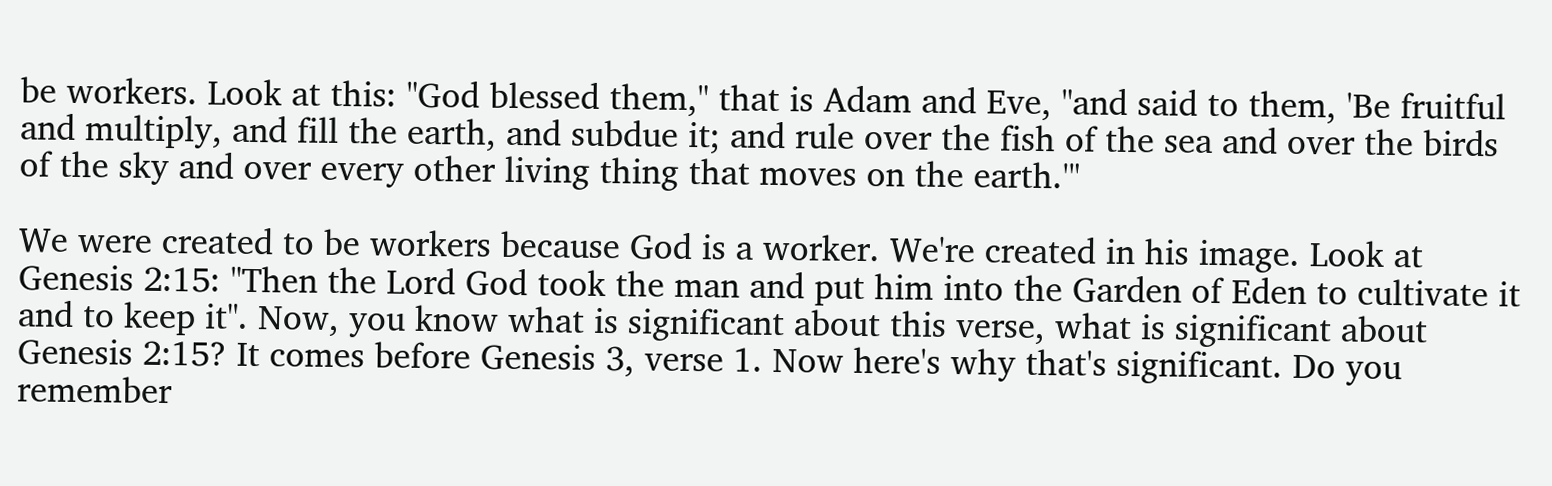be workers. Look at this: "God blessed them," that is Adam and Eve, "and said to them, 'Be fruitful and multiply, and fill the earth, and subdue it; and rule over the fish of the sea and over the birds of the sky and over every other living thing that moves on the earth.'"

We were created to be workers because God is a worker. We're created in his image. Look at Genesis 2:15: "Then the Lord God took the man and put him into the Garden of Eden to cultivate it and to keep it". Now, you know what is significant about this verse, what is significant about Genesis 2:15? It comes before Genesis 3, verse 1. Now here's why that's significant. Do you remember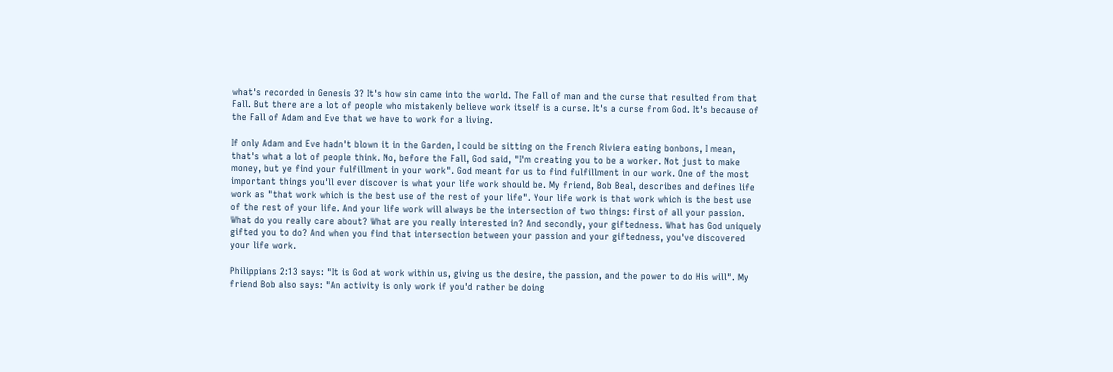what's recorded in Genesis 3? It's how sin came into the world. The Fall of man and the curse that resulted from that Fall. But there are a lot of people who mistakenly believe work itself is a curse. It's a curse from God. It's because of the Fall of Adam and Eve that we have to work for a living.

If only Adam and Eve hadn't blown it in the Garden, I could be sitting on the French Riviera eating bonbons, I mean, that's what a lot of people think. No, before the Fall, God said, "I'm creating you to be a worker. Not just to make money, but ye find your fulfillment in your work". God meant for us to find fulfillment in our work. One of the most important things you'll ever discover is what your life work should be. My friend, Bob Beal, describes and defines life work as "that work which is the best use of the rest of your life". Your life work is that work which is the best use of the rest of your life. And your life work will always be the intersection of two things: first of all your passion. What do you really care about? What are you really interested in? And secondly, your giftedness. What has God uniquely gifted you to do? And when you find that intersection between your passion and your giftedness, you've discovered your life work.

Philippians 2:13 says: "It is God at work within us, giving us the desire, the passion, and the power to do His will". My friend Bob also says: "An activity is only work if you'd rather be doing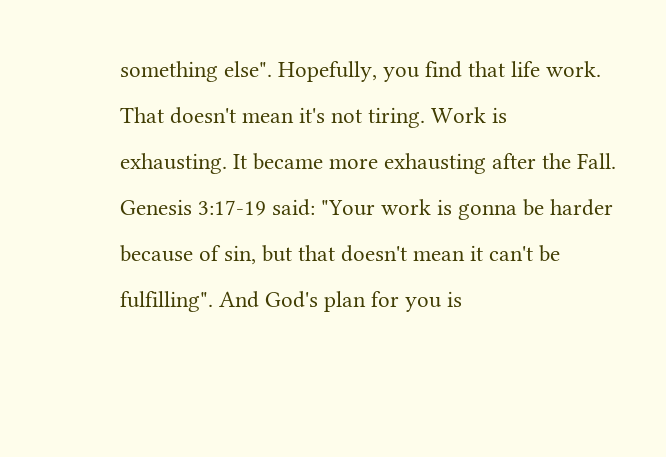something else". Hopefully, you find that life work. That doesn't mean it's not tiring. Work is exhausting. It became more exhausting after the Fall. Genesis 3:17-19 said: "Your work is gonna be harder because of sin, but that doesn't mean it can't be fulfilling". And God's plan for you is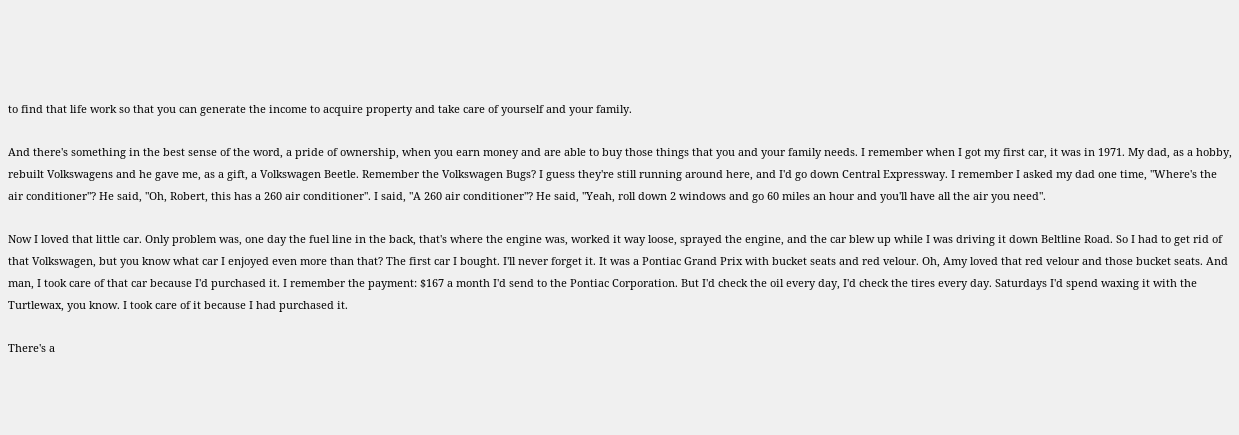to find that life work so that you can generate the income to acquire property and take care of yourself and your family.

And there's something in the best sense of the word, a pride of ownership, when you earn money and are able to buy those things that you and your family needs. I remember when I got my first car, it was in 1971. My dad, as a hobby, rebuilt Volkswagens and he gave me, as a gift, a Volkswagen Beetle. Remember the Volkswagen Bugs? I guess they're still running around here, and I'd go down Central Expressway. I remember I asked my dad one time, "Where's the air conditioner"? He said, "Oh, Robert, this has a 260 air conditioner". I said, "A 260 air conditioner"? He said, "Yeah, roll down 2 windows and go 60 miles an hour and you'll have all the air you need".

Now I loved that little car. Only problem was, one day the fuel line in the back, that's where the engine was, worked it way loose, sprayed the engine, and the car blew up while I was driving it down Beltline Road. So I had to get rid of that Volkswagen, but you know what car I enjoyed even more than that? The first car I bought. I'll never forget it. It was a Pontiac Grand Prix with bucket seats and red velour. Oh, Amy loved that red velour and those bucket seats. And man, I took care of that car because I'd purchased it. I remember the payment: $167 a month I'd send to the Pontiac Corporation. But I'd check the oil every day, I'd check the tires every day. Saturdays I'd spend waxing it with the Turtlewax, you know. I took care of it because I had purchased it.

There's a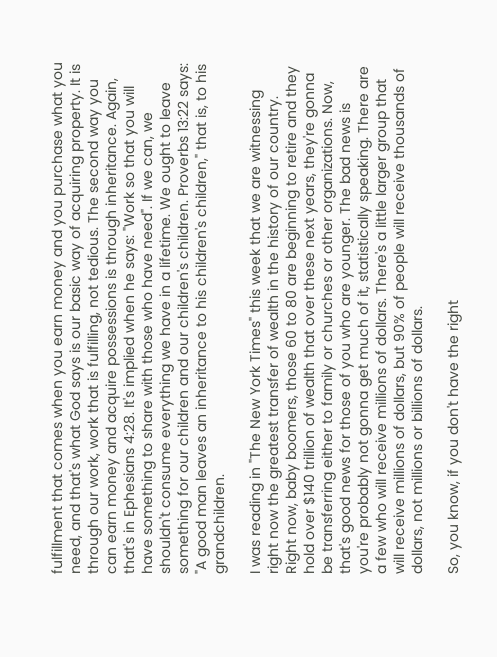fulfillment that comes when you earn money and you purchase what you need, and that's what God says is our basic way of acquiring property. It is through our work, work that is fulfilling, not tedious. The second way you can earn money and acquire possessions is through inheritance. Again, that's in Ephesians 4:28. It's implied when he says: "Work so that you will have something to share with those who have need". If we can, we shouldn't consume everything we have in a lifetime. We ought to leave something for our children and our children's children. Proverbs 13:22 says: "A good man leaves an inheritance to his children's children," that is, to his grandchildren.

I was reading in "The New York Times" this week that we are witnessing right now the greatest transfer of wealth in the history of our country. Right now, baby boomers, those 60 to 80 are beginning to retire and they hold over $140 trillion of wealth that over these next years, they're gonna be transferring either to family or churches or other organizations. Now, that's good news for those of you who are younger. The bad news is you're probably not gonna get much of it, statistically speaking. There are a few who will receive millions of dollars. There's a little larger group that will receive millions of dollars, but 90% of people will receive thousands of dollars, not millions or billions of dollars.

So, you know, if you don't have the right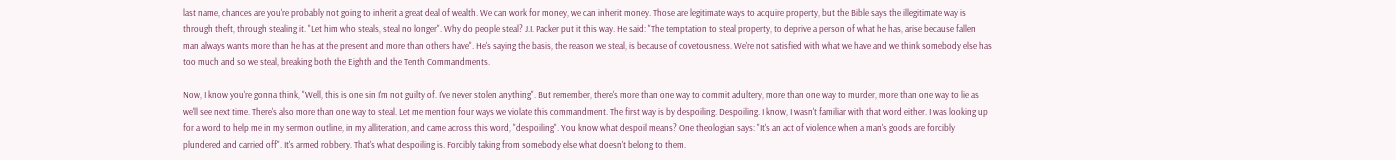last name, chances are you're probably not going to inherit a great deal of wealth. We can work for money, we can inherit money. Those are legitimate ways to acquire property, but the Bible says the illegitimate way is through theft, through stealing it. "Let him who steals, steal no longer". Why do people steal? J.I. Packer put it this way. He said: "The temptation to steal property, to deprive a person of what he has, arise because fallen man always wants more than he has at the present and more than others have". He's saying the basis, the reason we steal, is because of covetousness. We're not satisfied with what we have and we think somebody else has too much and so we steal, breaking both the Eighth and the Tenth Commandments.

Now, I know you're gonna think, "Well, this is one sin I'm not guilty of. I've never stolen anything". But remember, there's more than one way to commit adultery, more than one way to murder, more than one way to lie as we'll see next time. There's also more than one way to steal. Let me mention four ways we violate this commandment. The first way is by despoiling. Despoiling. I know, I wasn't familiar with that word either. I was looking up for a word to help me in my sermon outline, in my alliteration, and came across this word, "despoiling". You know what despoil means? One theologian says: "It's an act of violence when a man's goods are forcibly plundered and carried off". It's armed robbery. That's what despoiling is. Forcibly taking from somebody else what doesn't belong to them.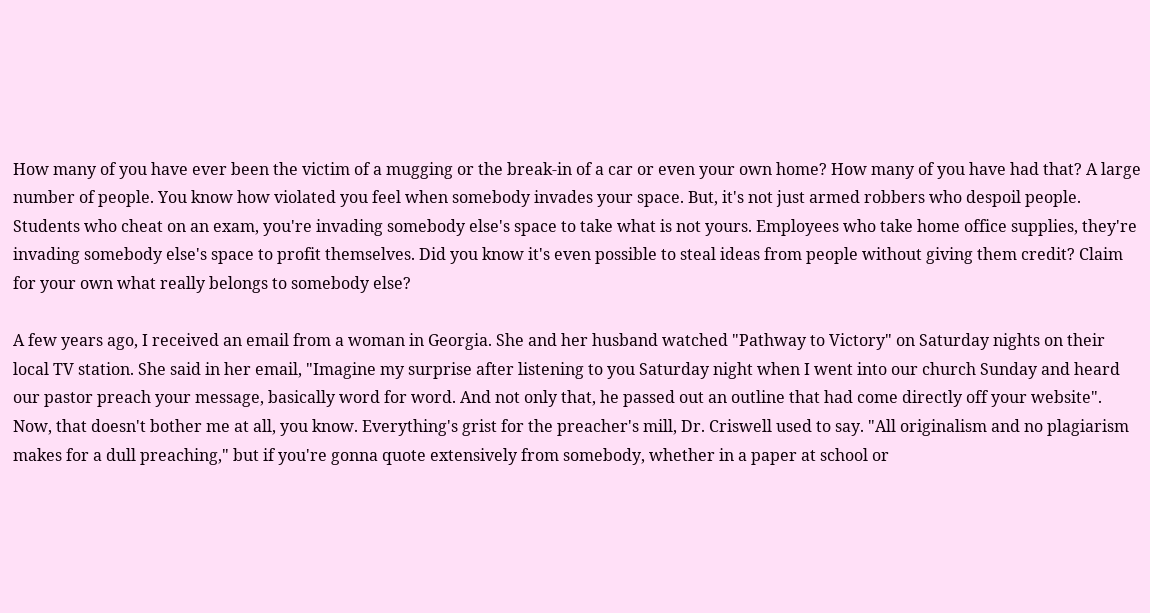How many of you have ever been the victim of a mugging or the break-in of a car or even your own home? How many of you have had that? A large number of people. You know how violated you feel when somebody invades your space. But, it's not just armed robbers who despoil people. Students who cheat on an exam, you're invading somebody else's space to take what is not yours. Employees who take home office supplies, they're invading somebody else's space to profit themselves. Did you know it's even possible to steal ideas from people without giving them credit? Claim for your own what really belongs to somebody else?

A few years ago, I received an email from a woman in Georgia. She and her husband watched "Pathway to Victory" on Saturday nights on their local TV station. She said in her email, "Imagine my surprise after listening to you Saturday night when I went into our church Sunday and heard our pastor preach your message, basically word for word. And not only that, he passed out an outline that had come directly off your website". Now, that doesn't bother me at all, you know. Everything's grist for the preacher's mill, Dr. Criswell used to say. "All originalism and no plagiarism makes for a dull preaching," but if you're gonna quote extensively from somebody, whether in a paper at school or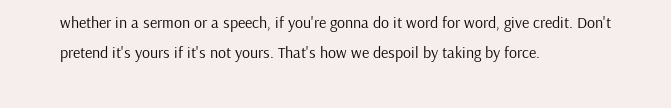whether in a sermon or a speech, if you're gonna do it word for word, give credit. Don't pretend it's yours if it's not yours. That's how we despoil by taking by force.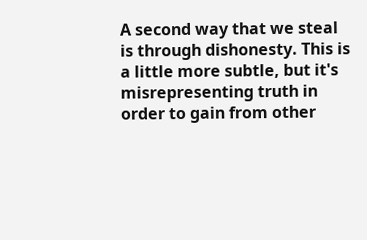A second way that we steal is through dishonesty. This is a little more subtle, but it's misrepresenting truth in order to gain from other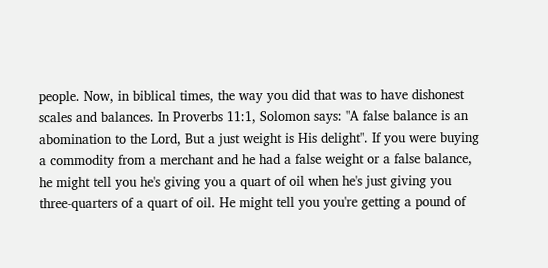people. Now, in biblical times, the way you did that was to have dishonest scales and balances. In Proverbs 11:1, Solomon says: "A false balance is an abomination to the Lord, But a just weight is His delight". If you were buying a commodity from a merchant and he had a false weight or a false balance, he might tell you he's giving you a quart of oil when he's just giving you three-quarters of a quart of oil. He might tell you you're getting a pound of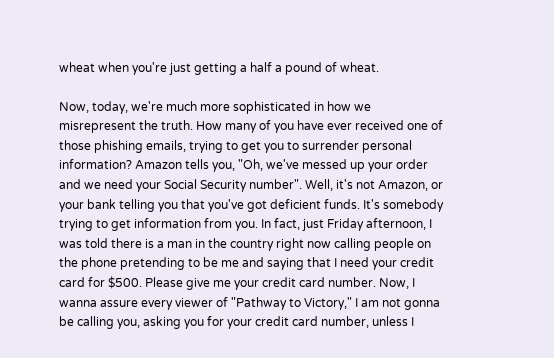wheat when you're just getting a half a pound of wheat.

Now, today, we're much more sophisticated in how we misrepresent the truth. How many of you have ever received one of those phishing emails, trying to get you to surrender personal information? Amazon tells you, "Oh, we've messed up your order and we need your Social Security number". Well, it's not Amazon, or your bank telling you that you've got deficient funds. It's somebody trying to get information from you. In fact, just Friday afternoon, I was told there is a man in the country right now calling people on the phone pretending to be me and saying that I need your credit card for $500. Please give me your credit card number. Now, I wanna assure every viewer of "Pathway to Victory," I am not gonna be calling you, asking you for your credit card number, unless I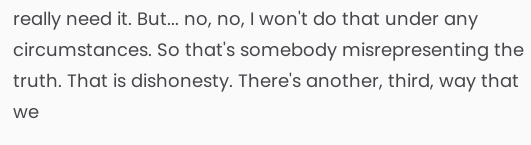really need it. But... no, no, I won't do that under any circumstances. So that's somebody misrepresenting the truth. That is dishonesty. There's another, third, way that we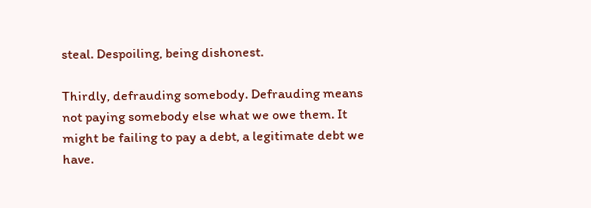steal. Despoiling, being dishonest.

Thirdly, defrauding somebody. Defrauding means not paying somebody else what we owe them. It might be failing to pay a debt, a legitimate debt we have.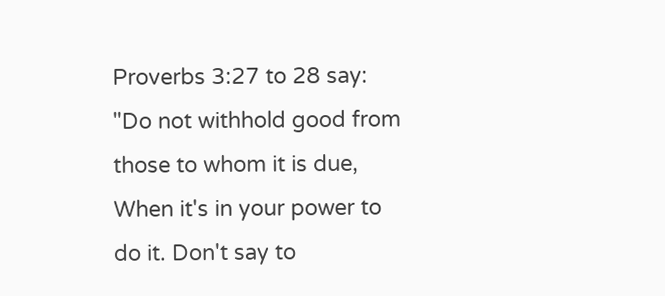Proverbs 3:27 to 28 say: "Do not withhold good from those to whom it is due, When it's in your power to do it. Don't say to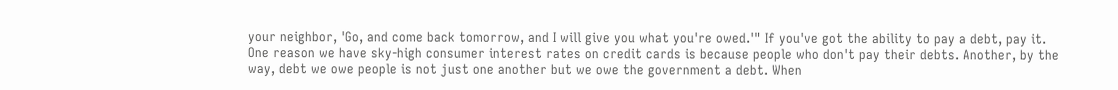your neighbor, 'Go, and come back tomorrow, and I will give you what you're owed.'" If you've got the ability to pay a debt, pay it. One reason we have sky-high consumer interest rates on credit cards is because people who don't pay their debts. Another, by the way, debt we owe people is not just one another but we owe the government a debt. When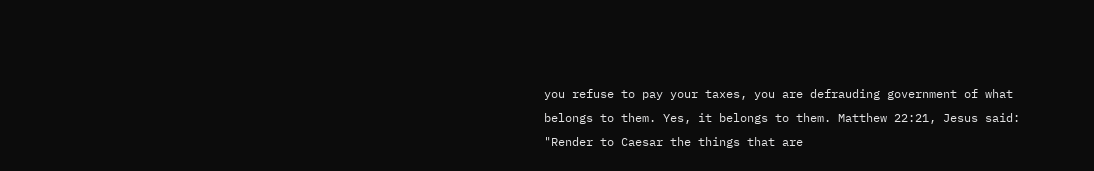you refuse to pay your taxes, you are defrauding government of what belongs to them. Yes, it belongs to them. Matthew 22:21, Jesus said: "Render to Caesar the things that are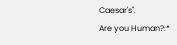Caesar's".
Are you Human?:*